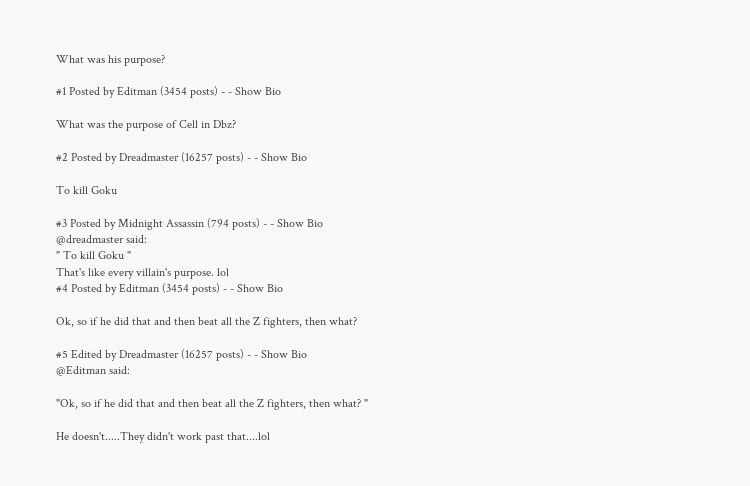What was his purpose?

#1 Posted by Editman (3454 posts) - - Show Bio

What was the purpose of Cell in Dbz?

#2 Posted by Dreadmaster (16257 posts) - - Show Bio

To kill Goku

#3 Posted by Midnight Assassin (794 posts) - - Show Bio
@dreadmaster said:
" To kill Goku "
That's like every villain's purpose. lol
#4 Posted by Editman (3454 posts) - - Show Bio

Ok, so if he did that and then beat all the Z fighters, then what?

#5 Edited by Dreadmaster (16257 posts) - - Show Bio
@Editman said:

"Ok, so if he did that and then beat all the Z fighters, then what? "

He doesn't.....They didn't work past that....lol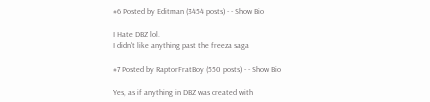#6 Posted by Editman (3454 posts) - - Show Bio

I Hate DBZ lol.
I didn't like anything past the freeza saga

#7 Posted by RaptorFratBoy (550 posts) - - Show Bio

Yes, as if anything in DBZ was created with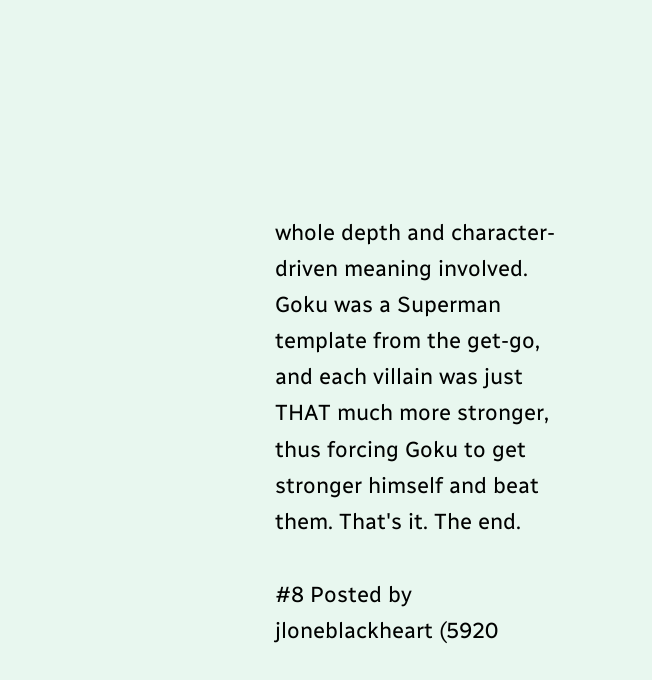whole depth and character-driven meaning involved. Goku was a Superman template from the get-go, and each villain was just THAT much more stronger, thus forcing Goku to get stronger himself and beat them. That's it. The end.

#8 Posted by jloneblackheart (5920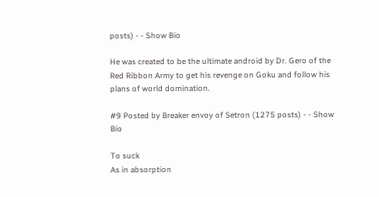posts) - - Show Bio

He was created to be the ultimate android by Dr. Gero of the Red Ribbon Army to get his revenge on Goku and follow his plans of world domination.

#9 Posted by Breaker envoy of Setron (1275 posts) - - Show Bio

To suck
As in absorption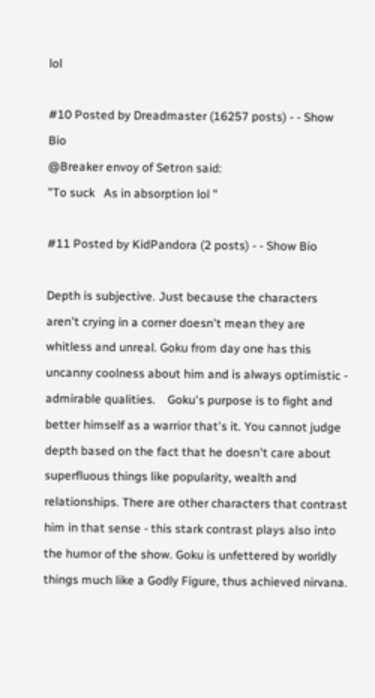lol

#10 Posted by Dreadmaster (16257 posts) - - Show Bio
@Breaker envoy of Setron said:
"To suck   As in absorption lol "

#11 Posted by KidPandora (2 posts) - - Show Bio

Depth is subjective. Just because the characters aren't crying in a corner doesn't mean they are whitless and unreal. Goku from day one has this uncanny coolness about him and is always optimistic - admirable qualities.    Goku's purpose is to fight and better himself as a warrior that's it. You cannot judge depth based on the fact that he doesn't care about superfluous things like popularity, wealth and relationships. There are other characters that contrast him in that sense - this stark contrast plays also into the humor of the show. Goku is unfettered by worldly things much like a Godly Figure, thus achieved nirvana.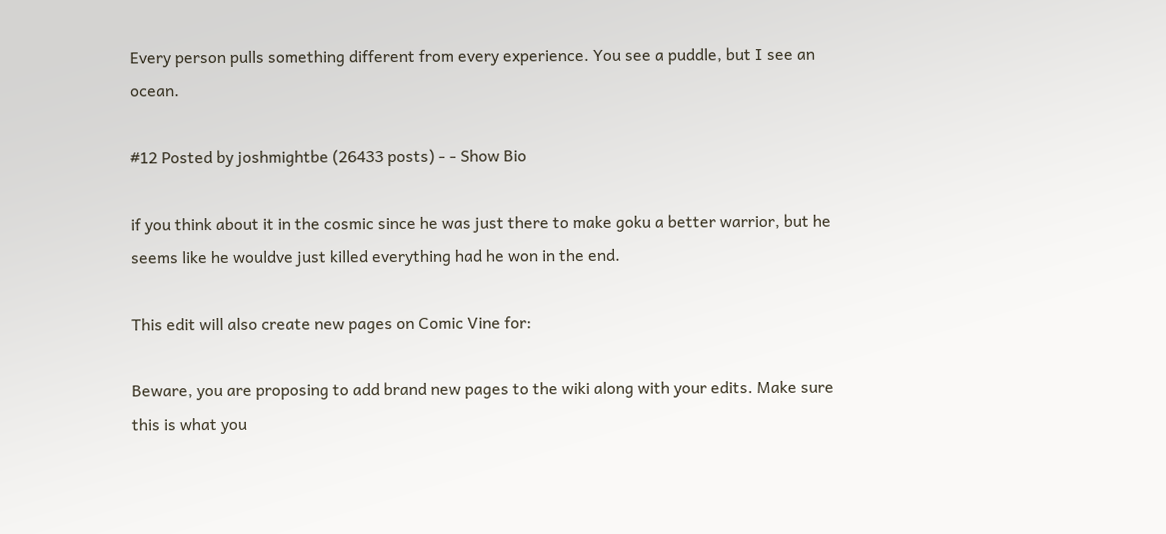Every person pulls something different from every experience. You see a puddle, but I see an ocean.

#12 Posted by joshmightbe (26433 posts) - - Show Bio

if you think about it in the cosmic since he was just there to make goku a better warrior, but he seems like he wouldve just killed everything had he won in the end.

This edit will also create new pages on Comic Vine for:

Beware, you are proposing to add brand new pages to the wiki along with your edits. Make sure this is what you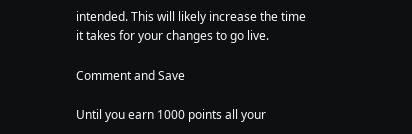intended. This will likely increase the time it takes for your changes to go live.

Comment and Save

Until you earn 1000 points all your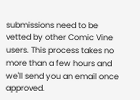submissions need to be vetted by other Comic Vine users. This process takes no more than a few hours and we'll send you an email once approved.